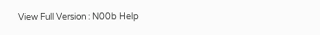View Full Version : N00b Help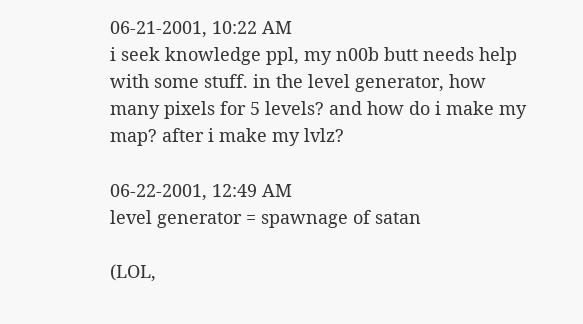06-21-2001, 10:22 AM
i seek knowledge ppl, my n00b butt needs help with some stuff. in the level generator, how many pixels for 5 levels? and how do i make my map? after i make my lvlz?

06-22-2001, 12:49 AM
level generator = spawnage of satan

(LOL,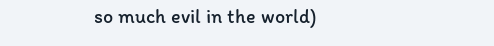so much evil in the world)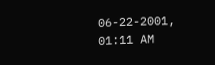06-22-2001, 01:11 AM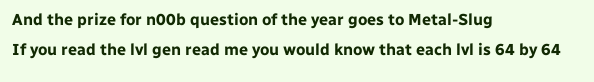And the prize for n00b question of the year goes to Metal-Slug
If you read the lvl gen read me you would know that each lvl is 64 by 64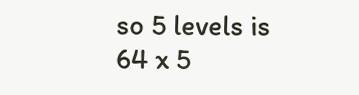so 5 levels is
64 x 5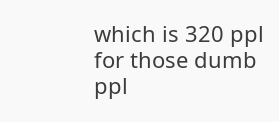which is 320 ppl for those dumb ppl